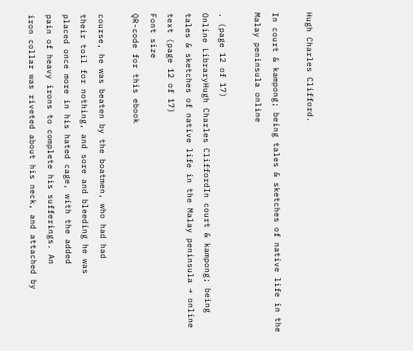Hugh Charles Clifford.

In court & kampong; being tales & sketches of native life in the Malay peninsula online

. (page 12 of 17)
Online LibraryHugh Charles CliffordIn court & kampong; being tales & sketches of native life in the Malay peninsula → online text (page 12 of 17)
Font size
QR-code for this ebook

course, he was beaten by the boatmen, who had had
their toil for nothing, and sore and bleeding he was
placed once more in his hated cage, with the added
pain of heavy irons to complete his sufferings. An
iron collar was riveted about his neck, and attached by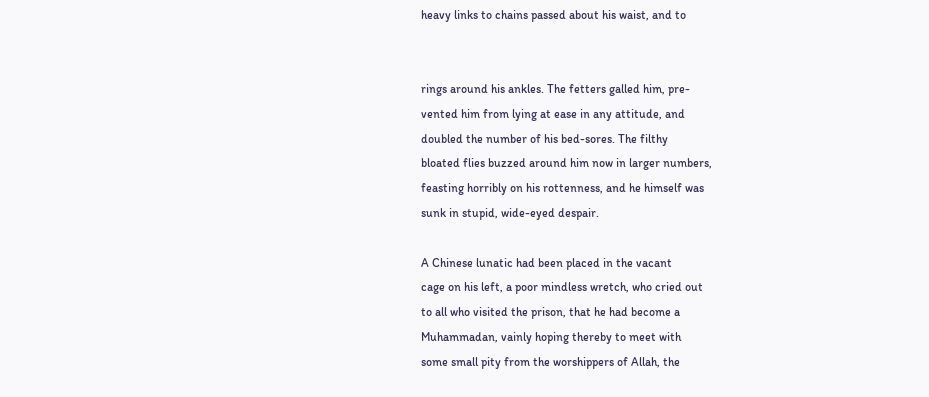heavy links to chains passed about his waist, and to


rings around his ankles. The fetters galled him, pre-
vented him from lying at ease in any attitude, and
doubled the number of his bed-sores. The filthy
bloated flies buzzed around him now in larger numbers,
feasting horribly on his rottenness, and he himself was
sunk in stupid, wide-eyed despair.

A Chinese lunatic had been placed in the vacant
cage on his left, a poor mindless wretch, who cried out
to all who visited the prison, that he had become a
Muhammadan, vainly hoping thereby to meet with
some small pity from the worshippers of Allah, the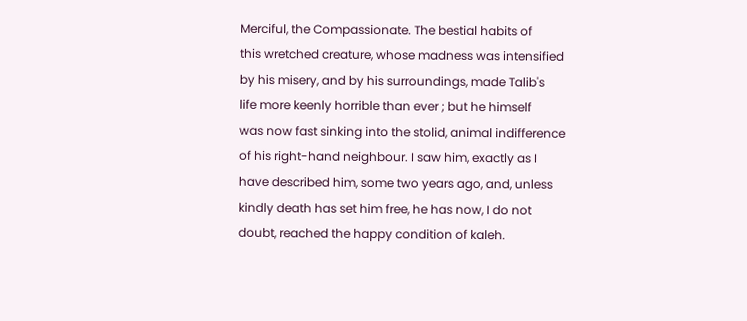Merciful, the Compassionate. The bestial habits of
this wretched creature, whose madness was intensified
by his misery, and by his surroundings, made Talib's
life more keenly horrible than ever ; but he himself
was now fast sinking into the stolid, animal indifference
of his right-hand neighbour. I saw him, exactly as I
have described him, some two years ago, and, unless
kindly death has set him free, he has now, I do not
doubt, reached the happy condition of kaleh.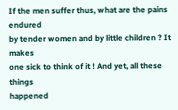If the men suffer thus, what are the pains endured
by tender women and by little children ? It makes
one sick to think of it ! And yet, all these things
happened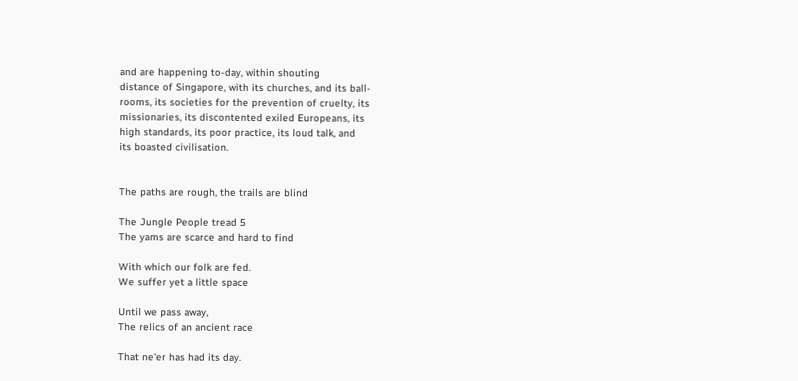and are happening to-day, within shouting
distance of Singapore, with its churches, and its ball-
rooms, its societies for the prevention of cruelty, its
missionaries, its discontented exiled Europeans, its
high standards, its poor practice, its loud talk, and
its boasted civilisation.


The paths are rough, the trails are blind

The Jungle People tread 5
The yams are scarce and hard to find

With which our folk are fed.
We suffer yet a little space

Until we pass away,
The relics of an ancient race

That ne'er has had its day.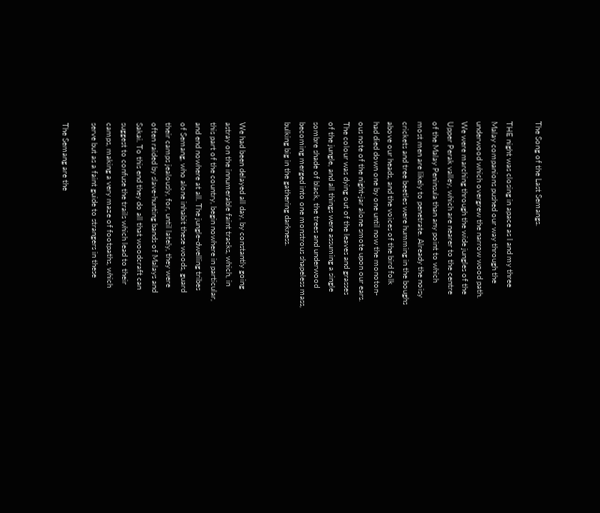The Song of the Last Semangs.

THE night was closing in apace as I and my three
Malay companions pushed our way through the
underwood which overgrew the narrow wood path.
We were marching through the wide jungles of the
Upper Perak valley, which are nearer to the centre
of the Malay Peninsula than any point to which
most men are likely to penetrate. Already the noisy
crickets and tree beetles were humming in the boughs
above our heads, and the voices of the bird folk
had died down one by one until now the monoton-
ous note of the night-jar alone smote upon our ears.
The colour was dying out of the leaves and grasses
of the jungle, and all things were assuming a single
sombre shade of black, the trees and underwood
becoming merged into one monstrous shapeless mass,
bulking big in the gathering darkness.


We had been delayed all day, by constantly going
astray on the innumerable faint tracks, which, in
this part of the country, begin nowhere in particular,
and end nowhere at all. The jungle-dwelling tribes
of Semang, who alone inhabit these woods, guard
their camps jealously, for, until lately, they were
often raided by slave-hunting bands of Malays and
Sakai. To this end they do all that woodcraft can
suggest to confuse the trails which lead to their
camps, making a very maze of footpaths, which
serve but as a faint guide to strangers in these

The Semang are the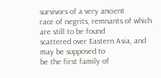survivors of a very ancient
race of negrits, remnants of which are still to be found
scattered over Eastern Asia, and may be supposed to
be the first family of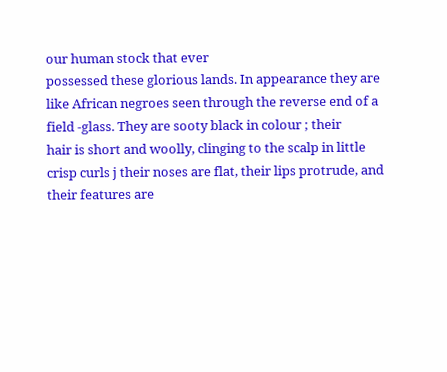our human stock that ever
possessed these glorious lands. In appearance they are
like African negroes seen through the reverse end of a
field -glass. They are sooty black in colour ; their
hair is short and woolly, clinging to the scalp in little
crisp curls j their noses are flat, their lips protrude, and
their features are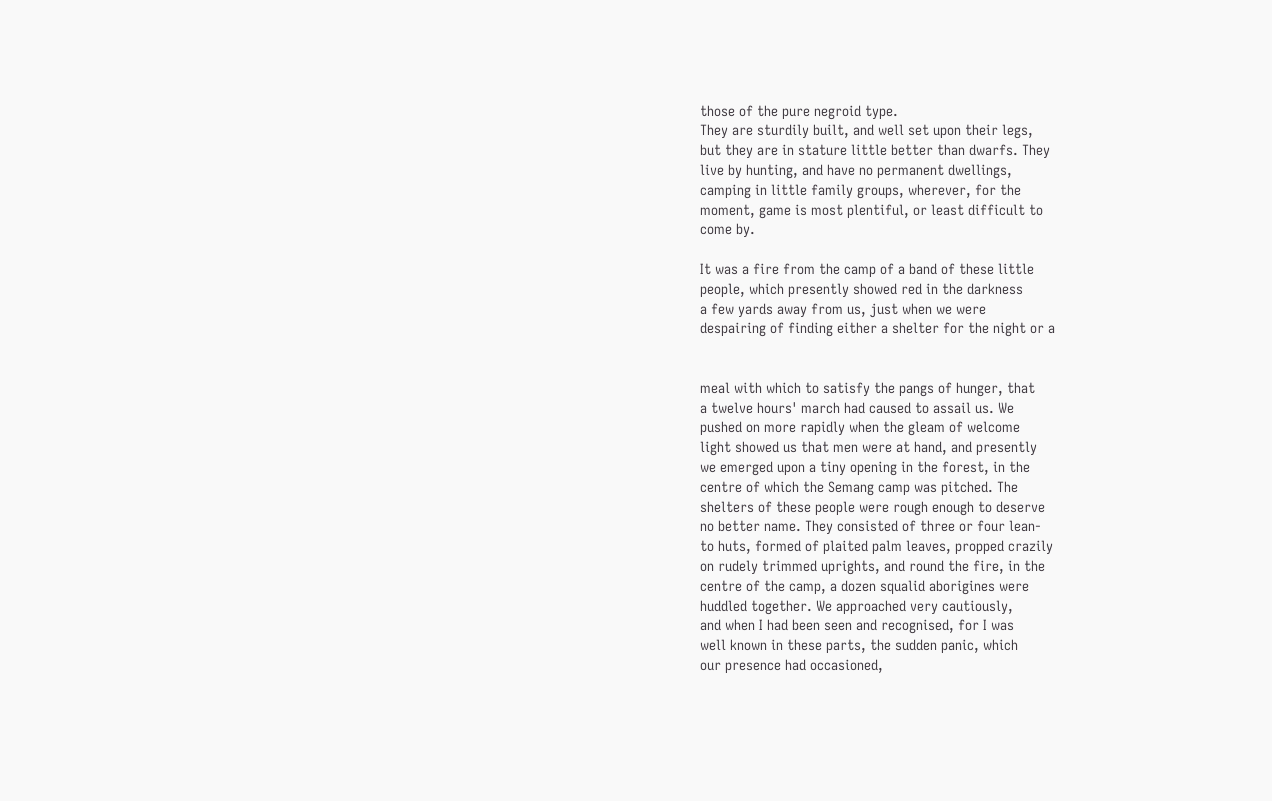those of the pure negroid type.
They are sturdily built, and well set upon their legs,
but they are in stature little better than dwarfs. They
live by hunting, and have no permanent dwellings,
camping in little family groups, wherever, for the
moment, game is most plentiful, or least difficult to
come by.

It was a fire from the camp of a band of these little
people, which presently showed red in the darkness
a few yards away from us, just when we were
despairing of finding either a shelter for the night or a


meal with which to satisfy the pangs of hunger, that
a twelve hours' march had caused to assail us. We
pushed on more rapidly when the gleam of welcome
light showed us that men were at hand, and presently
we emerged upon a tiny opening in the forest, in the
centre of which the Semang camp was pitched. The
shelters of these people were rough enough to deserve
no better name. They consisted of three or four lean-
to huts, formed of plaited palm leaves, propped crazily
on rudely trimmed uprights, and round the fire, in the
centre of the camp, a dozen squalid aborigines were
huddled together. We approached very cautiously,
and when I had been seen and recognised, for I was
well known in these parts, the sudden panic, which
our presence had occasioned,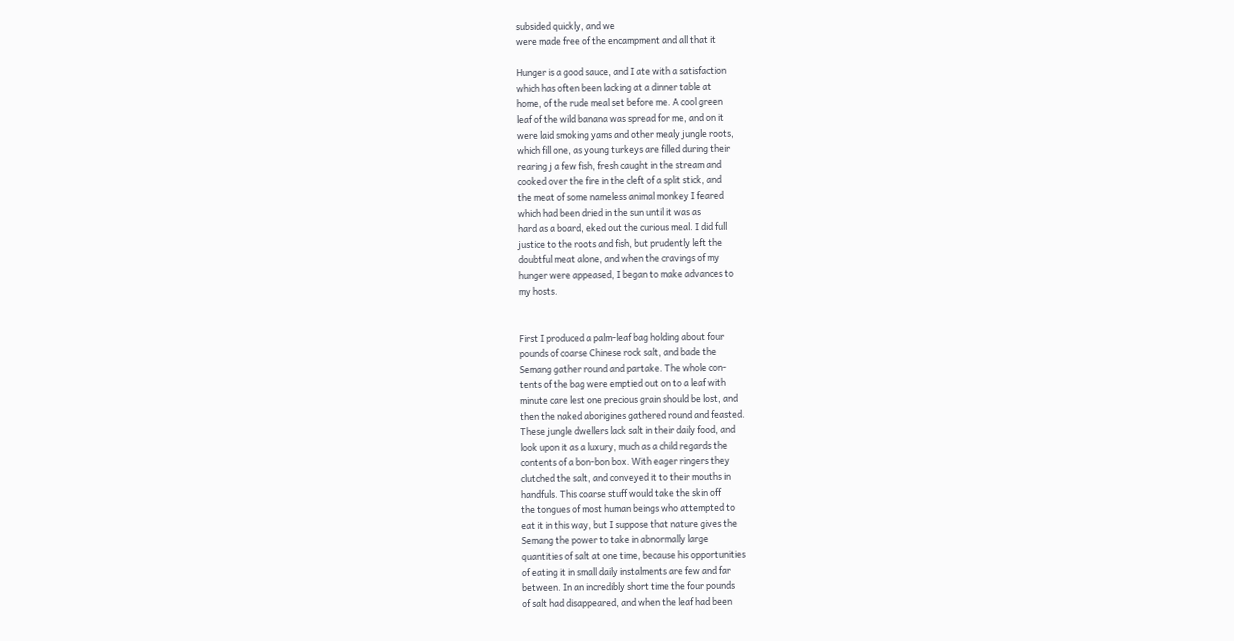subsided quickly, and we
were made free of the encampment and all that it

Hunger is a good sauce, and I ate with a satisfaction
which has often been lacking at a dinner table at
home, of the rude meal set before me. A cool green
leaf of the wild banana was spread for me, and on it
were laid smoking yams and other mealy jungle roots,
which fill one, as young turkeys are filled during their
rearing j a few fish, fresh caught in the stream and
cooked over the fire in the cleft of a split stick, and
the meat of some nameless animal monkey I feared
which had been dried in the sun until it was as
hard as a board, eked out the curious meal. I did full
justice to the roots and fish, but prudently left the
doubtful meat alone, and when the cravings of my
hunger were appeased, I began to make advances to
my hosts.


First I produced a palm-leaf bag holding about four
pounds of coarse Chinese rock salt, and bade the
Semang gather round and partake. The whole con-
tents of the bag were emptied out on to a leaf with
minute care lest one precious grain should be lost, and
then the naked aborigines gathered round and feasted.
These jungle dwellers lack salt in their daily food, and
look upon it as a luxury, much as a child regards the
contents of a bon-bon box. With eager ringers they
clutched the salt, and conveyed it to their mouths in
handfuls. This coarse stuff would take the skin off
the tongues of most human beings who attempted to
eat it in this way, but I suppose that nature gives the
Semang the power to take in abnormally large
quantities of salt at one time, because his opportunities
of eating it in small daily instalments are few and far
between. In an incredibly short time the four pounds
of salt had disappeared, and when the leaf had been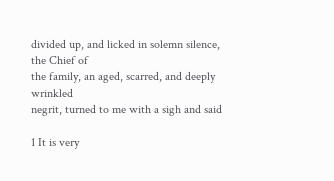divided up, and licked in solemn silence, the Chief of
the family, an aged, scarred, and deeply wrinkled
negrit, turned to me with a sigh and said

1 It is very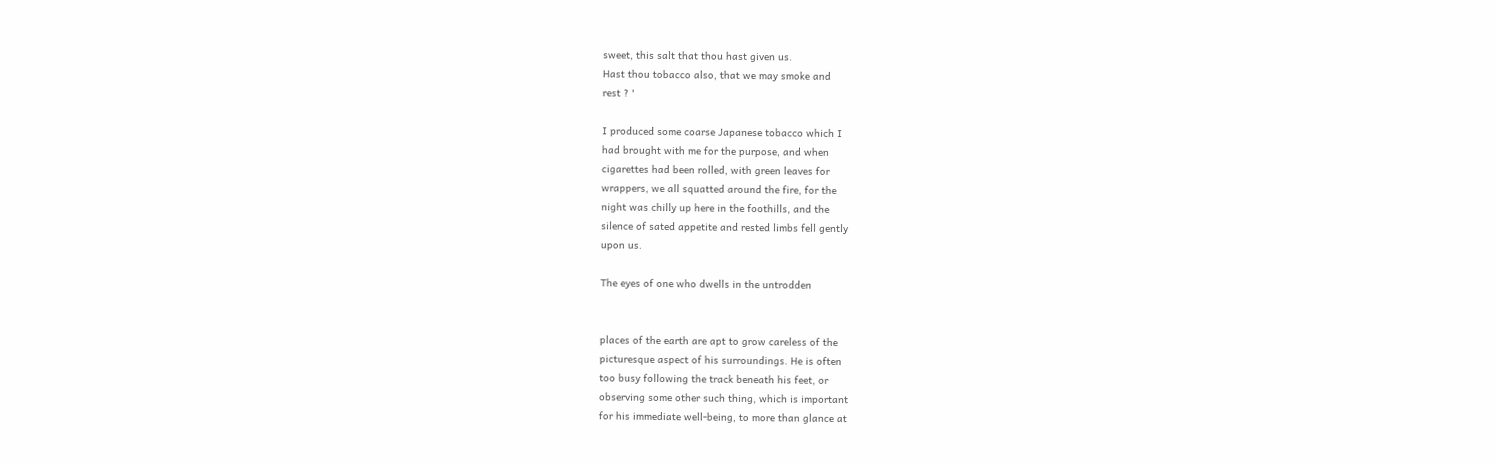sweet, this salt that thou hast given us.
Hast thou tobacco also, that we may smoke and
rest ? '

I produced some coarse Japanese tobacco which I
had brought with me for the purpose, and when
cigarettes had been rolled, with green leaves for
wrappers, we all squatted around the fire, for the
night was chilly up here in the foothills, and the
silence of sated appetite and rested limbs fell gently
upon us.

The eyes of one who dwells in the untrodden


places of the earth are apt to grow careless of the
picturesque aspect of his surroundings. He is often
too busy following the track beneath his feet, or
observing some other such thing, which is important
for his immediate well-being, to more than glance at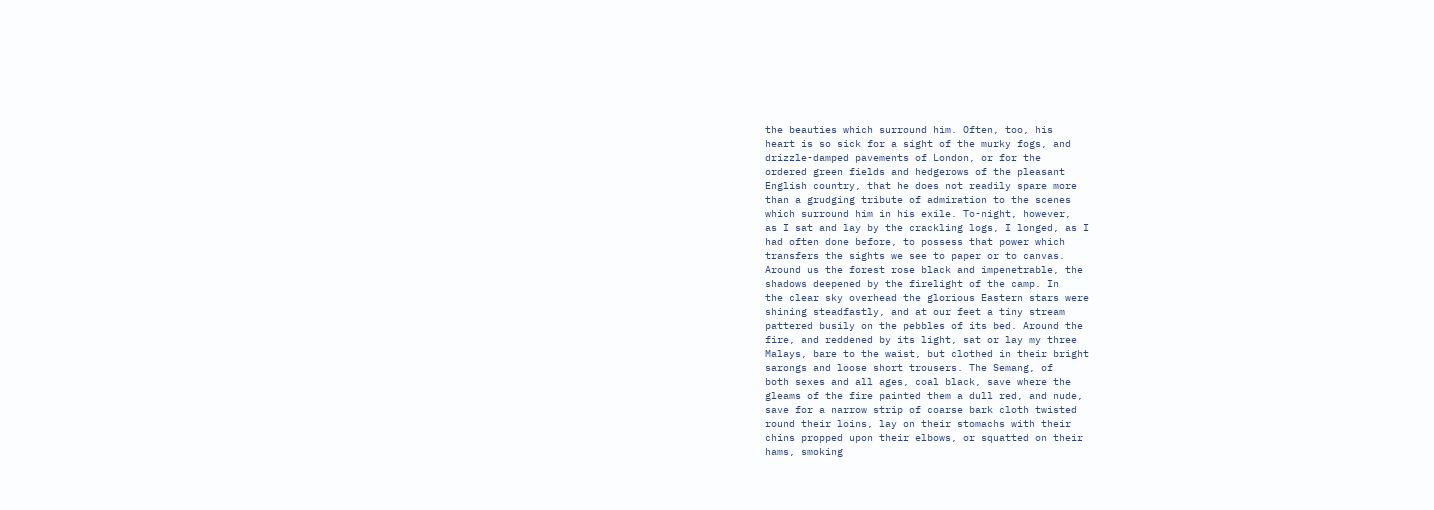the beauties which surround him. Often, too, his
heart is so sick for a sight of the murky fogs, and
drizzle-damped pavements of London, or for the
ordered green fields and hedgerows of the pleasant
English country, that he does not readily spare more
than a grudging tribute of admiration to the scenes
which surround him in his exile. To-night, however,
as I sat and lay by the crackling logs, I longed, as I
had often done before, to possess that power which
transfers the sights we see to paper or to canvas.
Around us the forest rose black and impenetrable, the
shadows deepened by the firelight of the camp. In
the clear sky overhead the glorious Eastern stars were
shining steadfastly, and at our feet a tiny stream
pattered busily on the pebbles of its bed. Around the
fire, and reddened by its light, sat or lay my three
Malays, bare to the waist, but clothed in their bright
sarongs and loose short trousers. The Semang, of
both sexes and all ages, coal black, save where the
gleams of the fire painted them a dull red, and nude,
save for a narrow strip of coarse bark cloth twisted
round their loins, lay on their stomachs with their
chins propped upon their elbows, or squatted on their
hams, smoking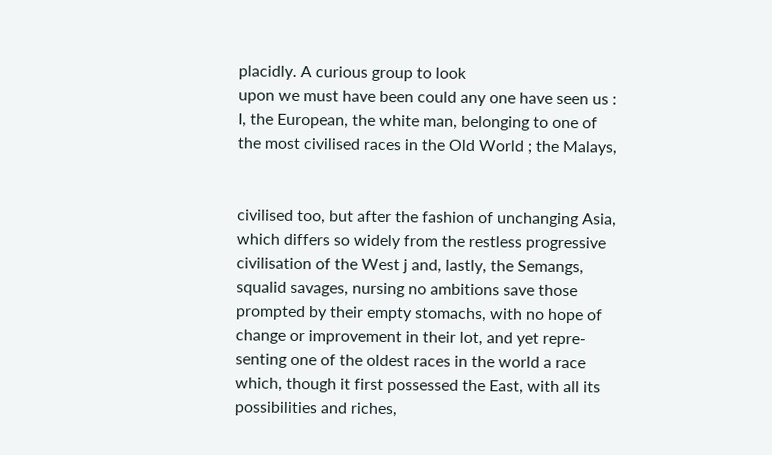placidly. A curious group to look
upon we must have been could any one have seen us :
I, the European, the white man, belonging to one of
the most civilised races in the Old World ; the Malays,


civilised too, but after the fashion of unchanging Asia,
which differs so widely from the restless progressive
civilisation of the West j and, lastly, the Semangs,
squalid savages, nursing no ambitions save those
prompted by their empty stomachs, with no hope of
change or improvement in their lot, and yet repre-
senting one of the oldest races in the world a race
which, though it first possessed the East, with all its
possibilities and riches,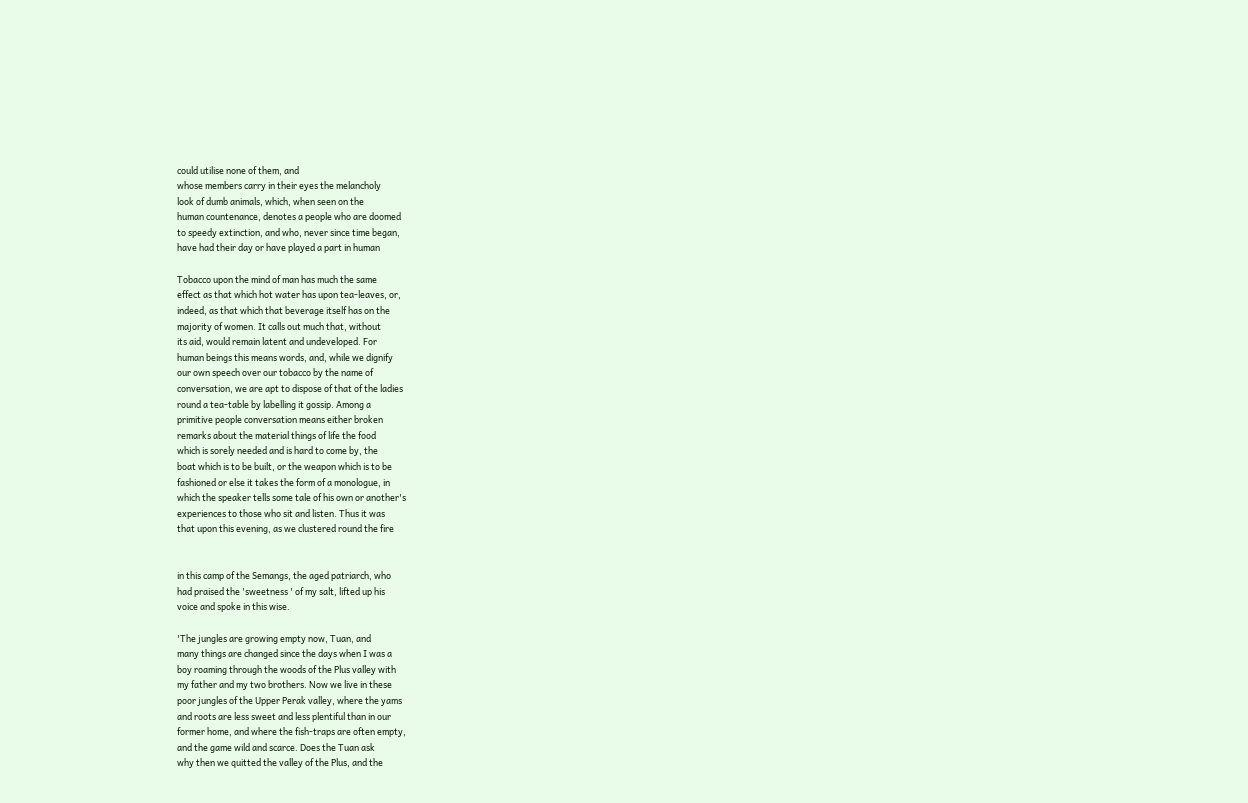could utilise none of them, and
whose members carry in their eyes the melancholy
look of dumb animals, which, when seen on the
human countenance, denotes a people who are doomed
to speedy extinction, and who, never since time began,
have had their day or have played a part in human

Tobacco upon the mind of man has much the same
effect as that which hot water has upon tea-leaves, or,
indeed, as that which that beverage itself has on the
majority of women. It calls out much that, without
its aid, would remain latent and undeveloped. For
human beings this means words, and, while we dignify
our own speech over our tobacco by the name of
conversation, we are apt to dispose of that of the ladies
round a tea-table by labelling it gossip. Among a
primitive people conversation means either broken
remarks about the material things of life the food
which is sorely needed and is hard to come by, the
boat which is to be built, or the weapon which is to be
fashioned or else it takes the form of a monologue, in
which the speaker tells some tale of his own or another's
experiences to those who sit and listen. Thus it was
that upon this evening, as we clustered round the fire


in this camp of the Semangs, the aged patriarch, who
had praised the 'sweetness ' of my salt, lifted up his
voice and spoke in this wise.

'The jungles are growing empty now, Tuan, and
many things are changed since the days when I was a
boy roaming through the woods of the Plus valley with
my father and my two brothers. Now we live in these
poor jungles of the Upper Perak valley, where the yams
and roots are less sweet and less plentiful than in our
former home, and where the fish-traps are often empty,
and the game wild and scarce. Does the Tuan ask
why then we quitted the valley of the Plus, and the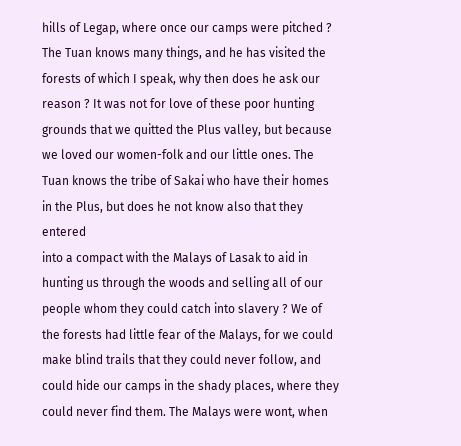hills of Legap, where once our camps were pitched ?
The Tuan knows many things, and he has visited the
forests of which I speak, why then does he ask our
reason ? It was not for love of these poor hunting
grounds that we quitted the Plus valley, but because
we loved our women-folk and our little ones. The
Tuan knows the tribe of Sakai who have their homes
in the Plus, but does he not know also that they entered
into a compact with the Malays of Lasak to aid in
hunting us through the woods and selling all of our
people whom they could catch into slavery ? We of
the forests had little fear of the Malays, for we could
make blind trails that they could never follow, and
could hide our camps in the shady places, where they
could never find them. The Malays were wont, when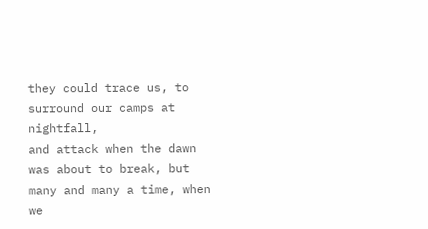they could trace us, to surround our camps at nightfall,
and attack when the dawn was about to break, but
many and many a time, when we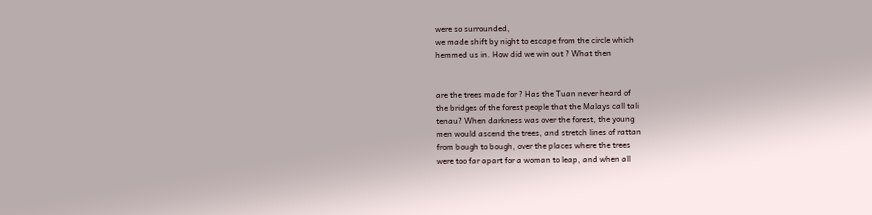were so surrounded,
we made shift by night to escape from the circle which
hemmed us in. How did we win out ? What then


are the trees made for ? Has the Tuan never heard of
the bridges of the forest people that the Malays call tali
tenau? When darkness was over the forest, the young
men would ascend the trees, and stretch lines of rattan
from bough to bough, over the places where the trees
were too far apart for a woman to leap, and when all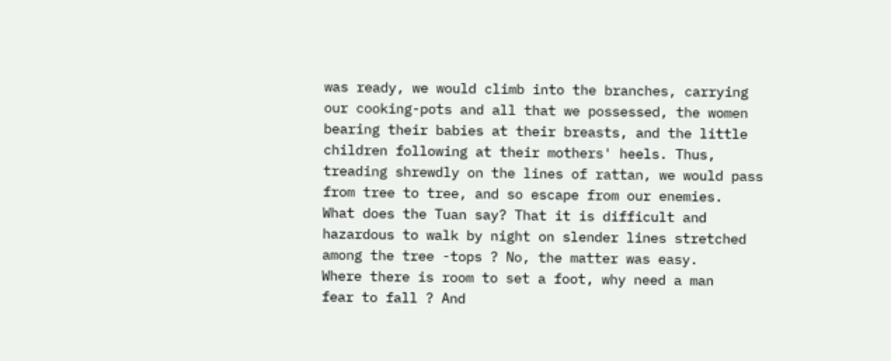was ready, we would climb into the branches, carrying
our cooking-pots and all that we possessed, the women
bearing their babies at their breasts, and the little
children following at their mothers' heels. Thus,
treading shrewdly on the lines of rattan, we would pass
from tree to tree, and so escape from our enemies.
What does the Tuan say? That it is difficult and
hazardous to walk by night on slender lines stretched
among the tree -tops ? No, the matter was easy.
Where there is room to set a foot, why need a man
fear to fall ? And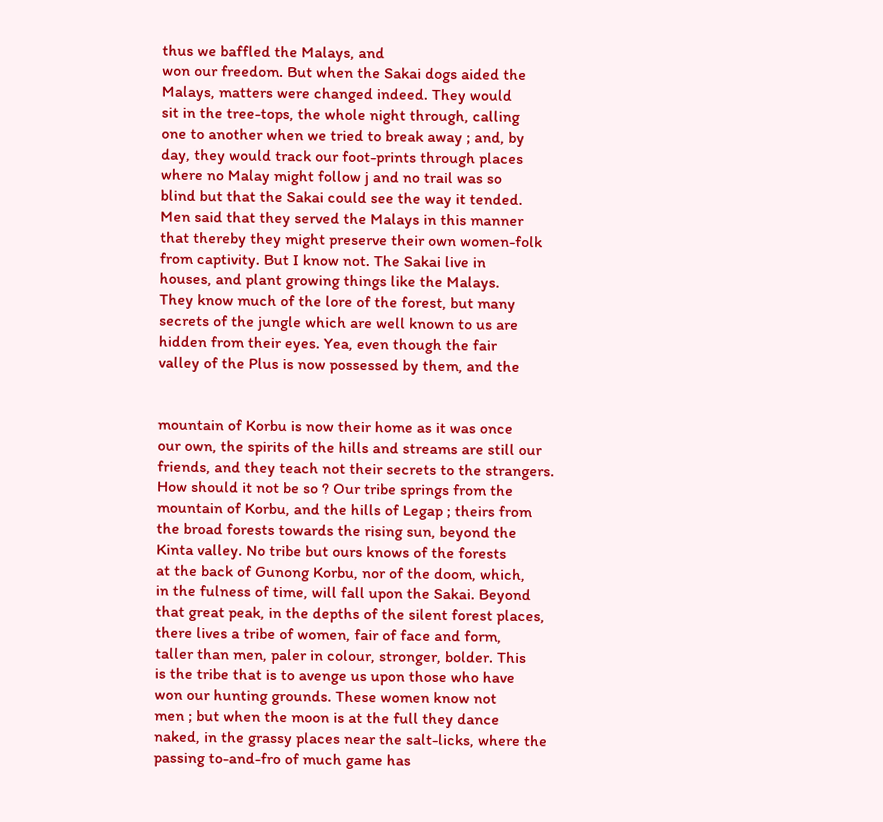thus we baffled the Malays, and
won our freedom. But when the Sakai dogs aided the
Malays, matters were changed indeed. They would
sit in the tree-tops, the whole night through, calling
one to another when we tried to break away ; and, by
day, they would track our foot-prints through places
where no Malay might follow j and no trail was so
blind but that the Sakai could see the way it tended.
Men said that they served the Malays in this manner
that thereby they might preserve their own women-folk
from captivity. But I know not. The Sakai live in
houses, and plant growing things like the Malays.
They know much of the lore of the forest, but many
secrets of the jungle which are well known to us are
hidden from their eyes. Yea, even though the fair
valley of the Plus is now possessed by them, and the


mountain of Korbu is now their home as it was once
our own, the spirits of the hills and streams are still our
friends, and they teach not their secrets to the strangers.
How should it not be so ? Our tribe springs from the
mountain of Korbu, and the hills of Legap ; theirs from
the broad forests towards the rising sun, beyond the
Kinta valley. No tribe but ours knows of the forests
at the back of Gunong Korbu, nor of the doom, which,
in the fulness of time, will fall upon the Sakai. Beyond
that great peak, in the depths of the silent forest places,
there lives a tribe of women, fair of face and form,
taller than men, paler in colour, stronger, bolder. This
is the tribe that is to avenge us upon those who have
won our hunting grounds. These women know not
men ; but when the moon is at the full they dance
naked, in the grassy places near the salt-licks, where the
passing to-and-fro of much game has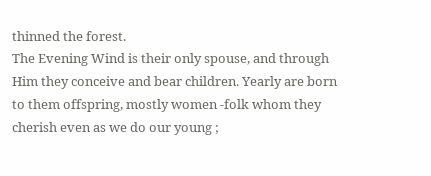thinned the forest.
The Evening Wind is their only spouse, and through
Him they conceive and bear children. Yearly are born
to them offspring, mostly women -folk whom they
cherish even as we do our young ;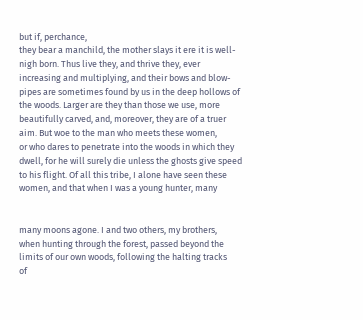but if, perchance,
they bear a manchild, the mother slays it ere it is well-
nigh born. Thus live they, and thrive they, ever
increasing and multiplying, and their bows and blow-
pipes are sometimes found by us in the deep hollows of
the woods. Larger are they than those we use, more
beautifully carved, and, moreover, they are of a truer
aim. But woe to the man who meets these women,
or who dares to penetrate into the woods in which they
dwell, for he will surely die unless the ghosts give speed
to his flight. Of all this tribe, I alone have seen these
women, and that when I was a young hunter, many


many moons agone. I and two others, my brothers,
when hunting through the forest, passed beyond the
limits of our own woods, following the halting tracks
of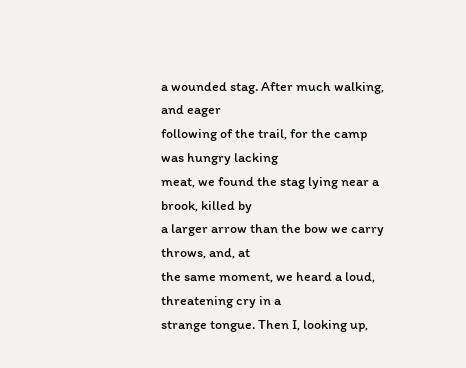a wounded stag. After much walking, and eager
following of the trail, for the camp was hungry lacking
meat, we found the stag lying near a brook, killed by
a larger arrow than the bow we carry throws, and, at
the same moment, we heard a loud, threatening cry in a
strange tongue. Then I, looking up,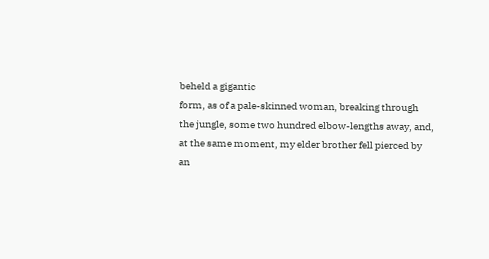beheld a gigantic
form, as of a pale-skinned woman, breaking through
the jungle, some two hundred elbow-lengths away, and,
at the same moment, my elder brother fell pierced by
an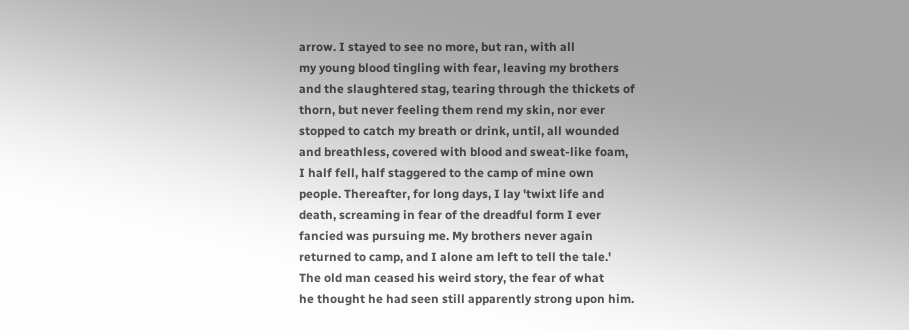arrow. I stayed to see no more, but ran, with all
my young blood tingling with fear, leaving my brothers
and the slaughtered stag, tearing through the thickets of
thorn, but never feeling them rend my skin, nor ever
stopped to catch my breath or drink, until, all wounded
and breathless, covered with blood and sweat-like foam,
I half fell, half staggered to the camp of mine own
people. Thereafter, for long days, I lay 'twixt life and
death, screaming in fear of the dreadful form I ever
fancied was pursuing me. My brothers never again
returned to camp, and I alone am left to tell the tale.'
The old man ceased his weird story, the fear of what
he thought he had seen still apparently strong upon him.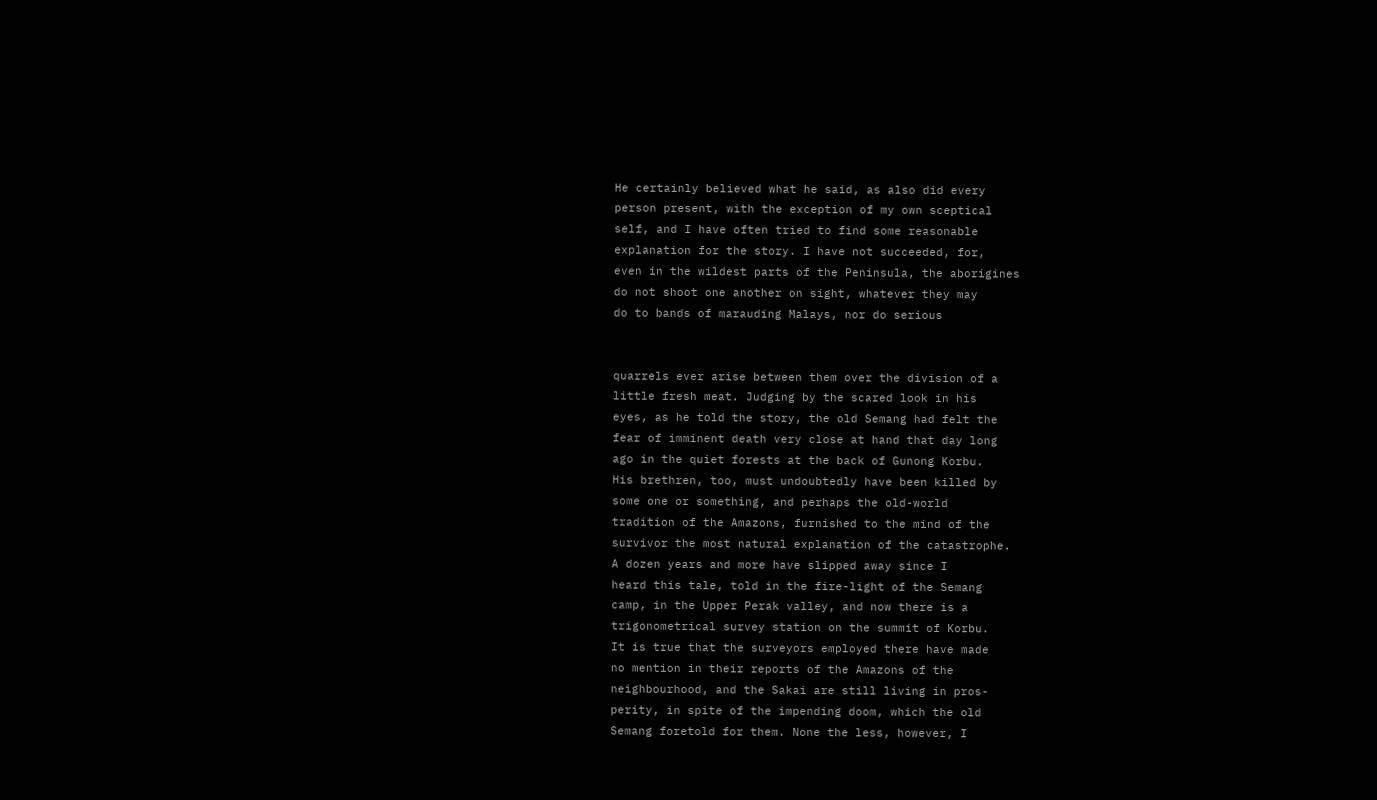He certainly believed what he said, as also did every
person present, with the exception of my own sceptical
self, and I have often tried to find some reasonable
explanation for the story. I have not succeeded, for,
even in the wildest parts of the Peninsula, the aborigines
do not shoot one another on sight, whatever they may
do to bands of marauding Malays, nor do serious


quarrels ever arise between them over the division of a
little fresh meat. Judging by the scared look in his
eyes, as he told the story, the old Semang had felt the
fear of imminent death very close at hand that day long
ago in the quiet forests at the back of Gunong Korbu.
His brethren, too, must undoubtedly have been killed by
some one or something, and perhaps the old-world
tradition of the Amazons, furnished to the mind of the
survivor the most natural explanation of the catastrophe.
A dozen years and more have slipped away since I
heard this tale, told in the fire-light of the Semang
camp, in the Upper Perak valley, and now there is a
trigonometrical survey station on the summit of Korbu.
It is true that the surveyors employed there have made
no mention in their reports of the Amazons of the
neighbourhood, and the Sakai are still living in pros-
perity, in spite of the impending doom, which the old
Semang foretold for them. None the less, however, I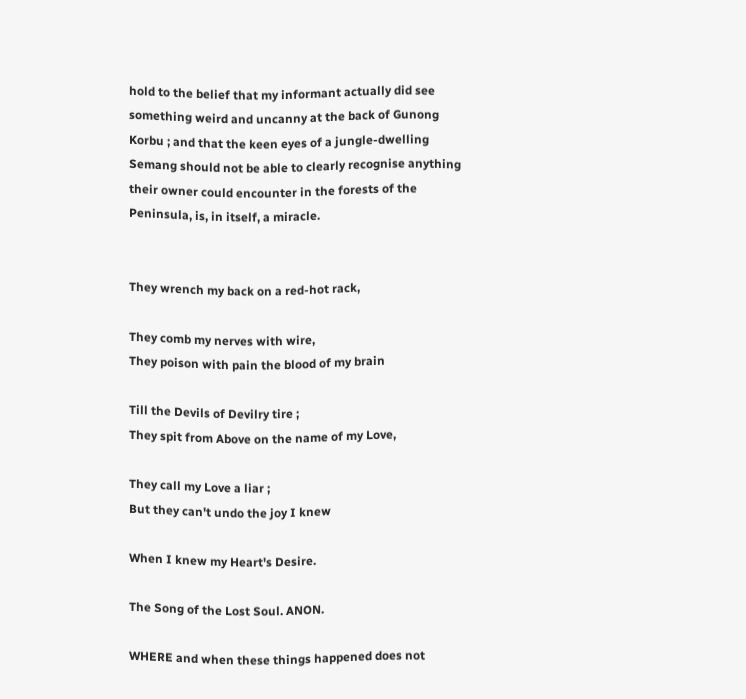hold to the belief that my informant actually did see
something weird and uncanny at the back of Gunong
Korbu ; and that the keen eyes of a jungle-dwelling
Semang should not be able to clearly recognise anything
their owner could encounter in the forests of the
Peninsula, is, in itself, a miracle.


They wrench my back on a red-hot rack,

They comb my nerves with wire,
They poison with pain the blood of my brain

Till the Devils of Devilry tire ;
They spit from Above on the name of my Love,

They call my Love a liar ;
But they can't undo the joy I knew

When I knew my Heart's Desire.

The Song of the Lost Soul. ANON.

WHERE and when these things happened does not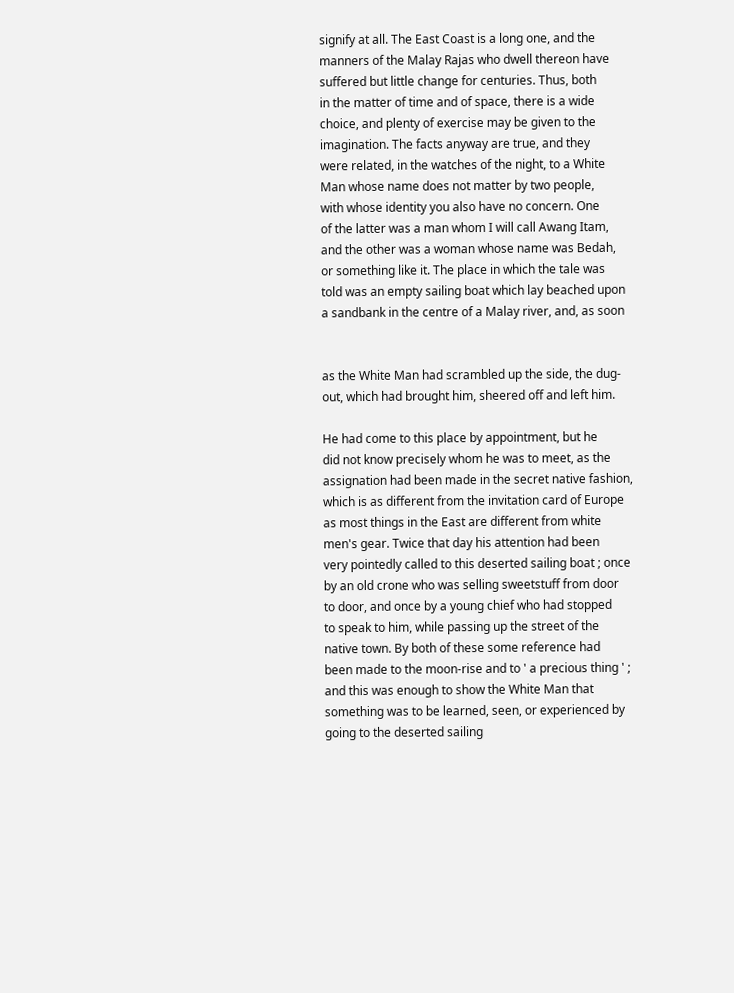signify at all. The East Coast is a long one, and the
manners of the Malay Rajas who dwell thereon have
suffered but little change for centuries. Thus, both
in the matter of time and of space, there is a wide
choice, and plenty of exercise may be given to the
imagination. The facts anyway are true, and they
were related, in the watches of the night, to a White
Man whose name does not matter by two people,
with whose identity you also have no concern. One
of the latter was a man whom I will call Awang Itam,
and the other was a woman whose name was Bedah,
or something like it. The place in which the tale was
told was an empty sailing boat which lay beached upon
a sandbank in the centre of a Malay river, and, as soon


as the White Man had scrambled up the side, the dug-
out, which had brought him, sheered off and left him.

He had come to this place by appointment, but he
did not know precisely whom he was to meet, as the
assignation had been made in the secret native fashion,
which is as different from the invitation card of Europe
as most things in the East are different from white
men's gear. Twice that day his attention had been
very pointedly called to this deserted sailing boat ; once
by an old crone who was selling sweetstuff from door
to door, and once by a young chief who had stopped
to speak to him, while passing up the street of the
native town. By both of these some reference had
been made to the moon-rise and to ' a precious thing ' ;
and this was enough to show the White Man that
something was to be learned, seen, or experienced by
going to the deserted sailing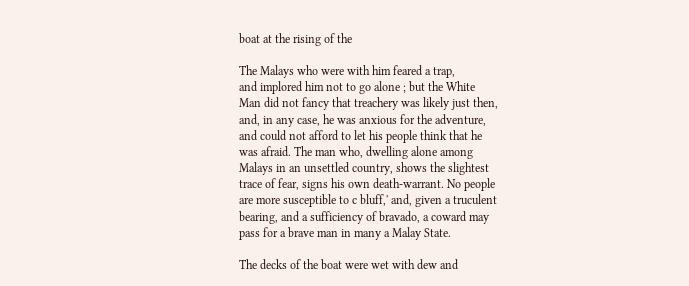boat at the rising of the

The Malays who were with him feared a trap,
and implored him not to go alone ; but the White
Man did not fancy that treachery was likely just then,
and, in any case, he was anxious for the adventure,
and could not afford to let his people think that he
was afraid. The man who, dwelling alone among
Malays in an unsettled country, shows the slightest
trace of fear, signs his own death-warrant. No people
are more susceptible to c bluff,' and, given a truculent
bearing, and a sufficiency of bravado, a coward may
pass for a brave man in many a Malay State.

The decks of the boat were wet with dew and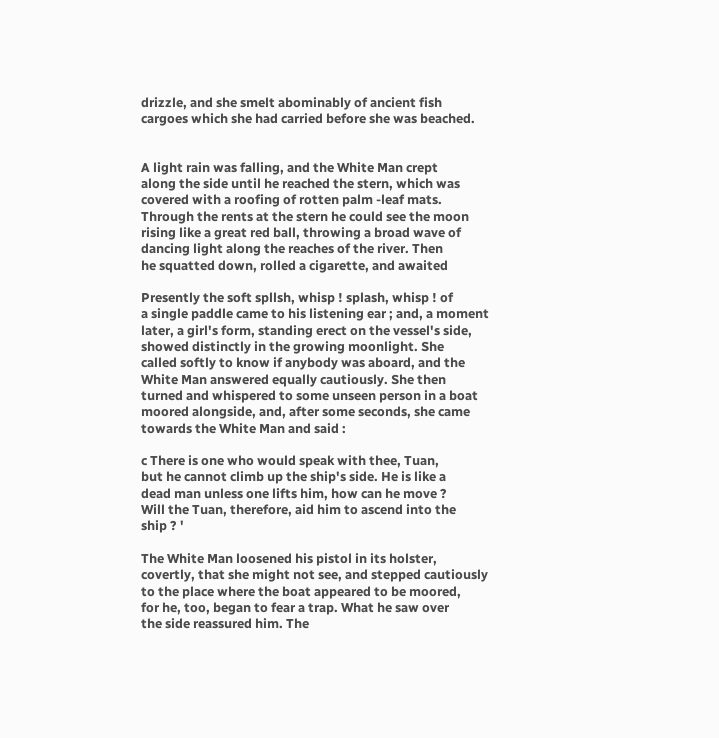drizzle, and she smelt abominably of ancient fish
cargoes which she had carried before she was beached.


A light rain was falling, and the White Man crept
along the side until he reached the stern, which was
covered with a roofing of rotten palm -leaf mats.
Through the rents at the stern he could see the moon
rising like a great red ball, throwing a broad wave of
dancing light along the reaches of the river. Then
he squatted down, rolled a cigarette, and awaited

Presently the soft spllsh, whisp ! splash, whisp ! of
a single paddle came to his listening ear ; and, a moment
later, a girl's form, standing erect on the vessel's side,
showed distinctly in the growing moonlight. She
called softly to know if anybody was aboard, and the
White Man answered equally cautiously. She then
turned and whispered to some unseen person in a boat
moored alongside, and, after some seconds, she came
towards the White Man and said :

c There is one who would speak with thee, Tuan,
but he cannot climb up the ship's side. He is like a
dead man unless one lifts him, how can he move ?
Will the Tuan, therefore, aid him to ascend into the
ship ? '

The White Man loosened his pistol in its holster,
covertly, that she might not see, and stepped cautiously
to the place where the boat appeared to be moored,
for he, too, began to fear a trap. What he saw over
the side reassured him. The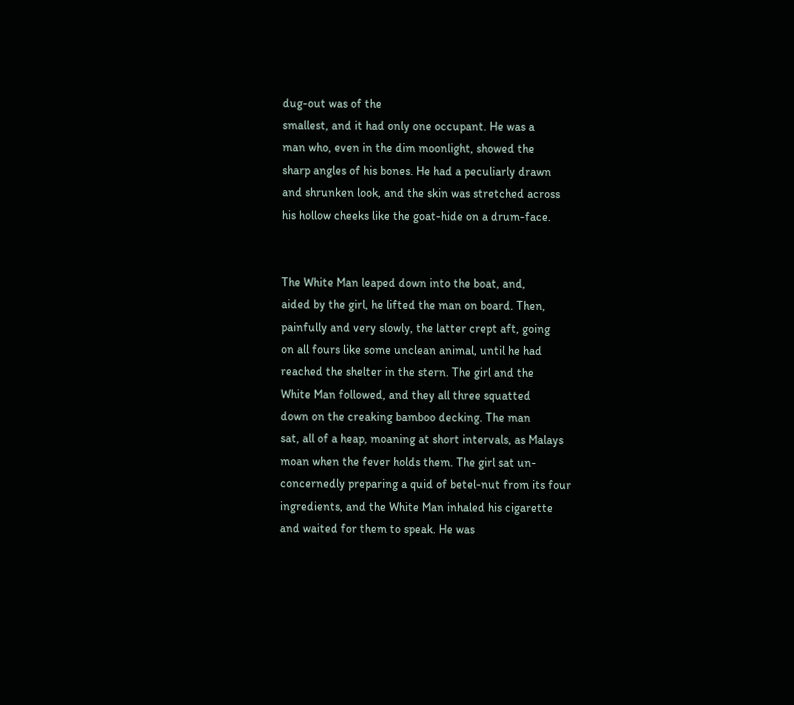dug-out was of the
smallest, and it had only one occupant. He was a
man who, even in the dim moonlight, showed the
sharp angles of his bones. He had a peculiarly drawn
and shrunken look, and the skin was stretched across
his hollow cheeks like the goat-hide on a drum-face.


The White Man leaped down into the boat, and,
aided by the girl, he lifted the man on board. Then,
painfully and very slowly, the latter crept aft, going
on all fours like some unclean animal, until he had
reached the shelter in the stern. The girl and the
White Man followed, and they all three squatted
down on the creaking bamboo decking. The man
sat, all of a heap, moaning at short intervals, as Malays
moan when the fever holds them. The girl sat un-
concernedly preparing a quid of betel-nut from its four
ingredients, and the White Man inhaled his cigarette
and waited for them to speak. He was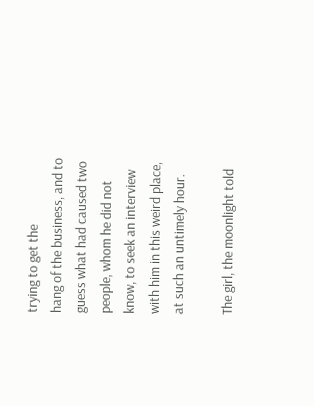trying to get the
hang of the business, and to guess what had caused two
people, whom he did not know, to seek an interview
with him in this weird place, at such an untimely hour.

The girl, the moonlight told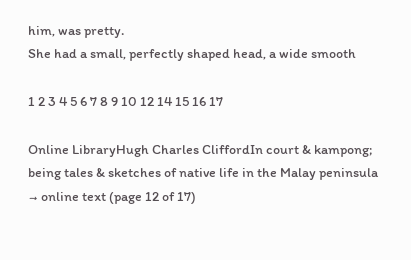him, was pretty.
She had a small, perfectly shaped head, a wide smooth

1 2 3 4 5 6 7 8 9 10 12 14 15 16 17

Online LibraryHugh Charles CliffordIn court & kampong; being tales & sketches of native life in the Malay peninsula → online text (page 12 of 17)